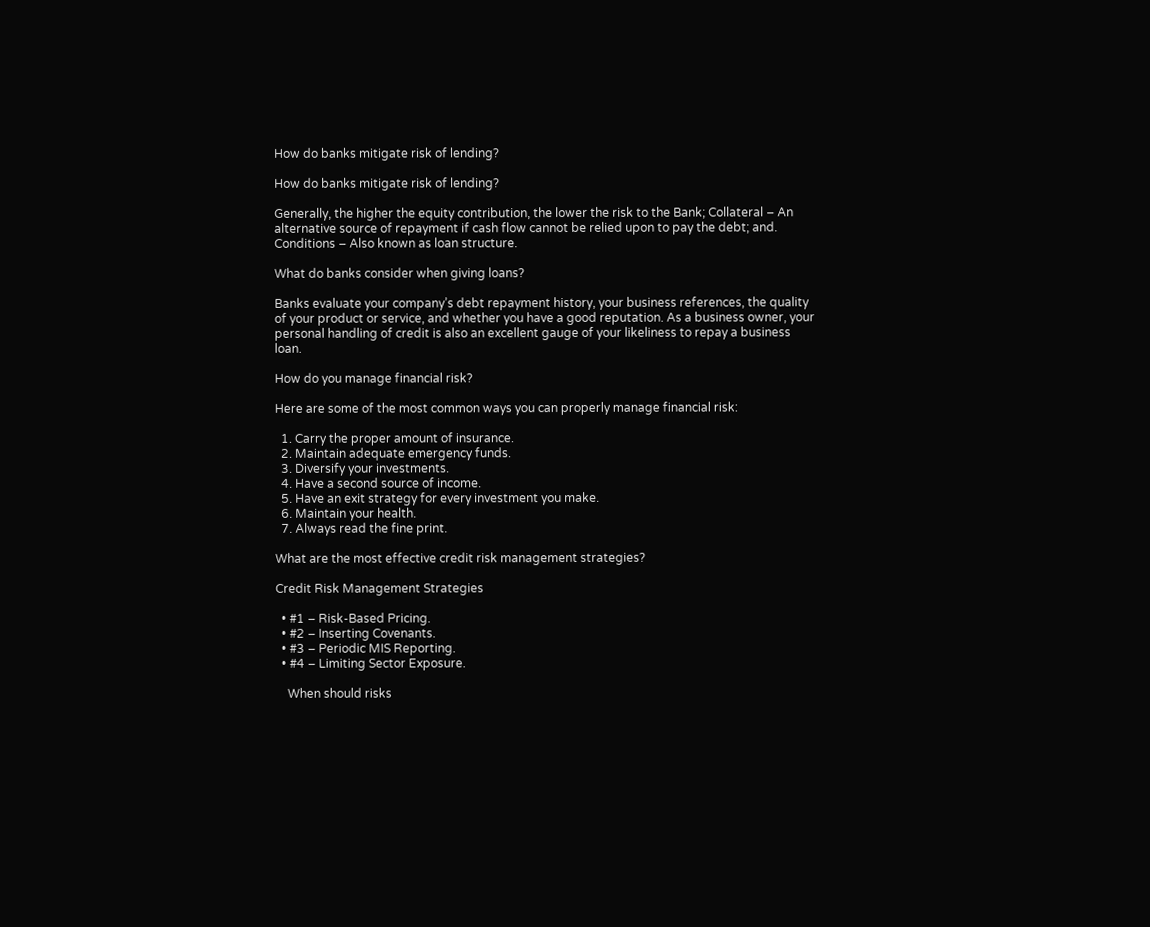How do banks mitigate risk of lending?

How do banks mitigate risk of lending?

Generally, the higher the equity contribution, the lower the risk to the Bank; Collateral – An alternative source of repayment if cash flow cannot be relied upon to pay the debt; and. Conditions – Also known as loan structure.

What do banks consider when giving loans?

Banks evaluate your company’s debt repayment history, your business references, the quality of your product or service, and whether you have a good reputation. As a business owner, your personal handling of credit is also an excellent gauge of your likeliness to repay a business loan.

How do you manage financial risk?

Here are some of the most common ways you can properly manage financial risk:

  1. Carry the proper amount of insurance.
  2. Maintain adequate emergency funds.
  3. Diversify your investments.
  4. Have a second source of income.
  5. Have an exit strategy for every investment you make.
  6. Maintain your health.
  7. Always read the fine print.

What are the most effective credit risk management strategies?

Credit Risk Management Strategies

  • #1 – Risk-Based Pricing.
  • #2 – Inserting Covenants.
  • #3 – Periodic MIS Reporting.
  • #4 – Limiting Sector Exposure.

    When should risks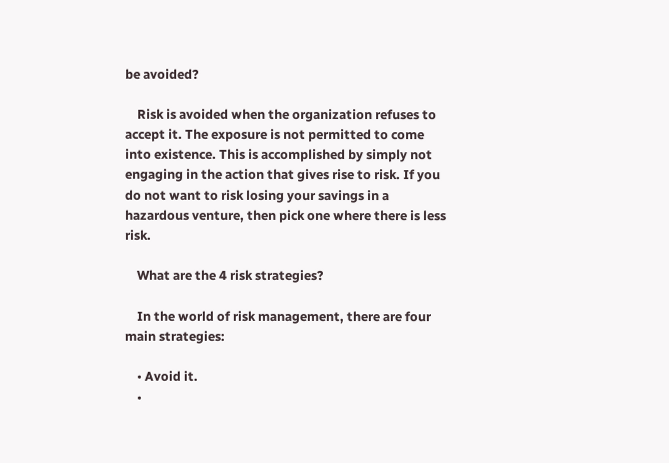be avoided?

    Risk is avoided when the organization refuses to accept it. The exposure is not permitted to come into existence. This is accomplished by simply not engaging in the action that gives rise to risk. If you do not want to risk losing your savings in a hazardous venture, then pick one where there is less risk.

    What are the 4 risk strategies?

    In the world of risk management, there are four main strategies:

    • Avoid it.
    •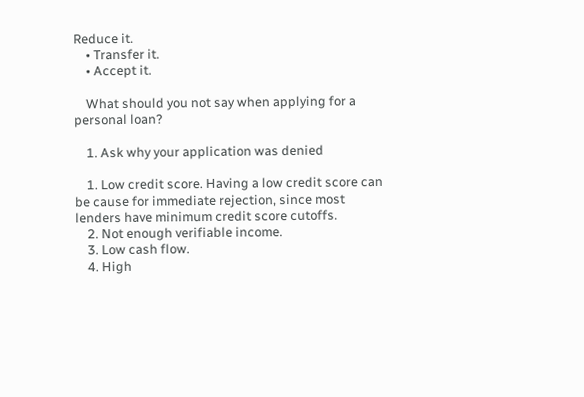Reduce it.
    • Transfer it.
    • Accept it.

    What should you not say when applying for a personal loan?

    1. Ask why your application was denied

    1. Low credit score. Having a low credit score can be cause for immediate rejection, since most lenders have minimum credit score cutoffs.
    2. Not enough verifiable income.
    3. Low cash flow.
    4. High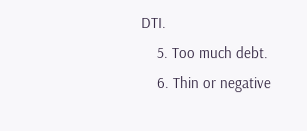DTI.
    5. Too much debt.
    6. Thin or negative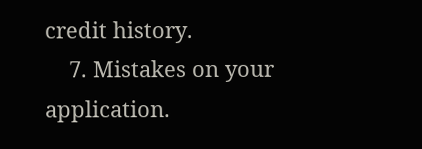credit history.
    7. Mistakes on your application.